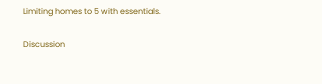Limiting homes to 5 with essentials.

Discussion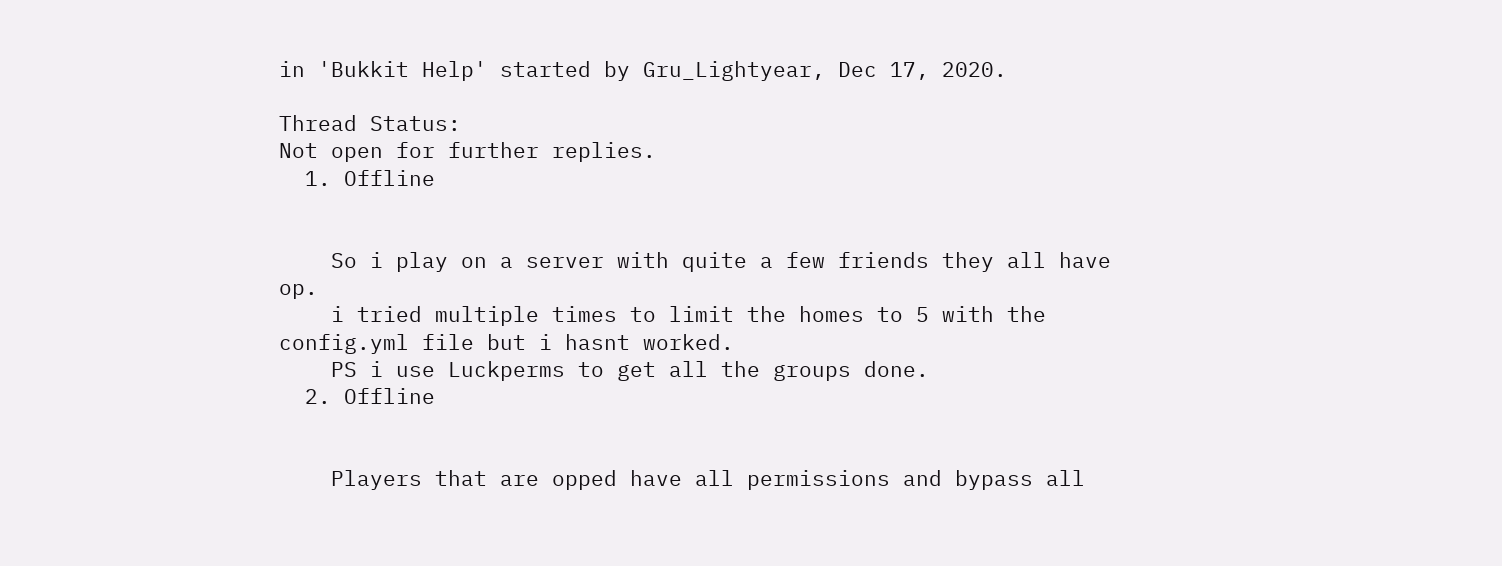in 'Bukkit Help' started by Gru_Lightyear, Dec 17, 2020.

Thread Status:
Not open for further replies.
  1. Offline


    So i play on a server with quite a few friends they all have op.
    i tried multiple times to limit the homes to 5 with the config.yml file but i hasnt worked.
    PS i use Luckperms to get all the groups done.
  2. Offline


    Players that are opped have all permissions and bypass all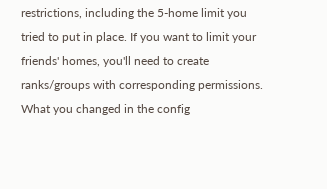restrictions, including the 5-home limit you tried to put in place. If you want to limit your friends' homes, you'll need to create ranks/groups with corresponding permissions. What you changed in the config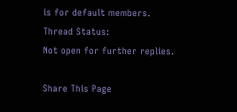is for default members.
Thread Status:
Not open for further replies.

Share This Page